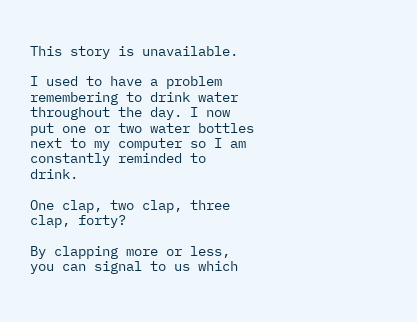This story is unavailable.

I used to have a problem remembering to drink water throughout the day. I now put one or two water bottles next to my computer so I am constantly reminded to drink.

One clap, two clap, three clap, forty?

By clapping more or less, you can signal to us which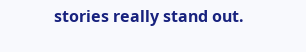stories really stand out.